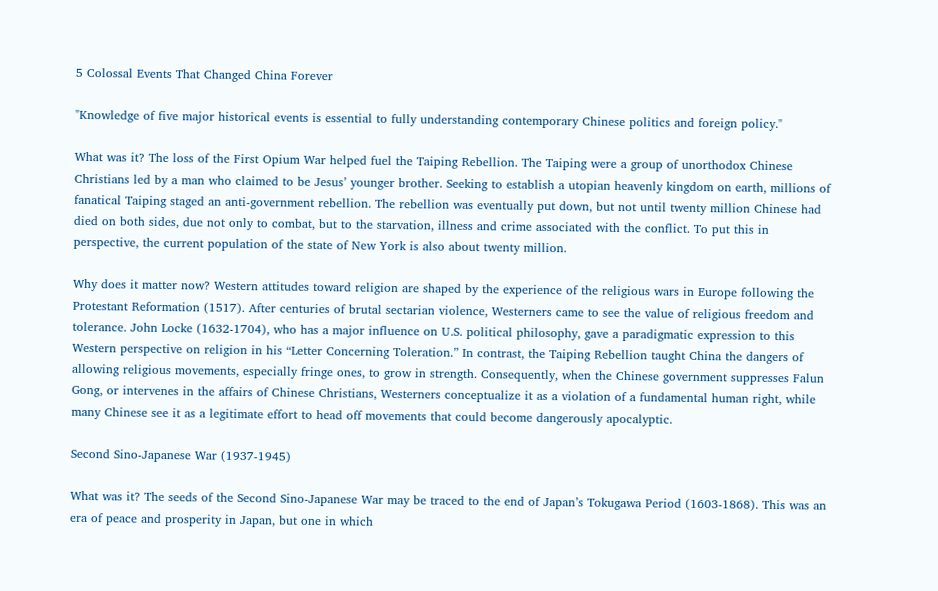5 Colossal Events That Changed China Forever

"Knowledge of five major historical events is essential to fully understanding contemporary Chinese politics and foreign policy."

What was it? The loss of the First Opium War helped fuel the Taiping Rebellion. The Taiping were a group of unorthodox Chinese Christians led by a man who claimed to be Jesus’ younger brother. Seeking to establish a utopian heavenly kingdom on earth, millions of fanatical Taiping staged an anti-government rebellion. The rebellion was eventually put down, but not until twenty million Chinese had died on both sides, due not only to combat, but to the starvation, illness and crime associated with the conflict. To put this in perspective, the current population of the state of New York is also about twenty million.

Why does it matter now? Western attitudes toward religion are shaped by the experience of the religious wars in Europe following the Protestant Reformation (1517). After centuries of brutal sectarian violence, Westerners came to see the value of religious freedom and tolerance. John Locke (1632-1704), who has a major influence on U.S. political philosophy, gave a paradigmatic expression to this Western perspective on religion in his “Letter Concerning Toleration.” In contrast, the Taiping Rebellion taught China the dangers of allowing religious movements, especially fringe ones, to grow in strength. Consequently, when the Chinese government suppresses Falun Gong, or intervenes in the affairs of Chinese Christians, Westerners conceptualize it as a violation of a fundamental human right, while many Chinese see it as a legitimate effort to head off movements that could become dangerously apocalyptic.

Second Sino-Japanese War (1937-1945)

What was it? The seeds of the Second Sino-Japanese War may be traced to the end of Japan’s Tokugawa Period (1603-1868). This was an era of peace and prosperity in Japan, but one in which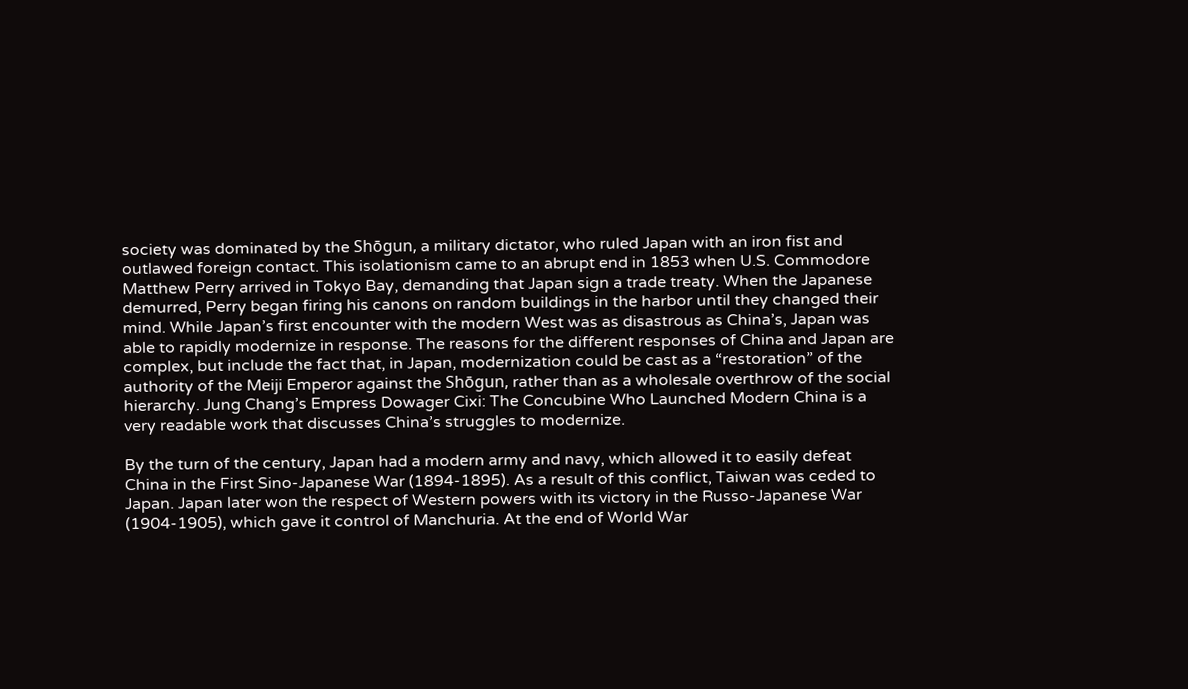society was dominated by the Shōgun, a military dictator, who ruled Japan with an iron fist and outlawed foreign contact. This isolationism came to an abrupt end in 1853 when U.S. Commodore Matthew Perry arrived in Tokyo Bay, demanding that Japan sign a trade treaty. When the Japanese demurred, Perry began firing his canons on random buildings in the harbor until they changed their mind. While Japan’s first encounter with the modern West was as disastrous as China’s, Japan was able to rapidly modernize in response. The reasons for the different responses of China and Japan are complex, but include the fact that, in Japan, modernization could be cast as a “restoration” of the authority of the Meiji Emperor against the Shōgun, rather than as a wholesale overthrow of the social hierarchy. Jung Chang’s Empress Dowager Cixi: The Concubine Who Launched Modern China is a very readable work that discusses China’s struggles to modernize.

By the turn of the century, Japan had a modern army and navy, which allowed it to easily defeat China in the First Sino-Japanese War (1894-1895). As a result of this conflict, Taiwan was ceded to Japan. Japan later won the respect of Western powers with its victory in the Russo-Japanese War (1904-1905), which gave it control of Manchuria. At the end of World War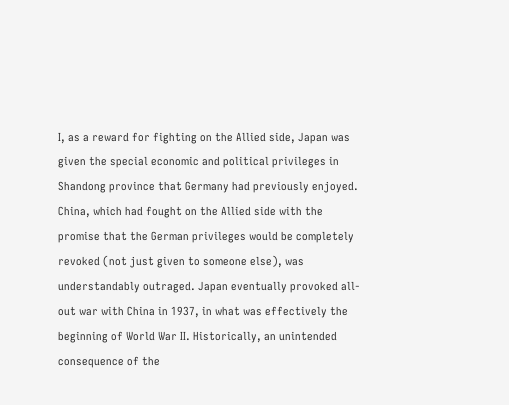I, as a reward for fighting on the Allied side, Japan was given the special economic and political privileges in Shandong province that Germany had previously enjoyed. China, which had fought on the Allied side with the promise that the German privileges would be completely revoked (not just given to someone else), was understandably outraged. Japan eventually provoked all-out war with China in 1937, in what was effectively the beginning of World War II. Historically, an unintended consequence of the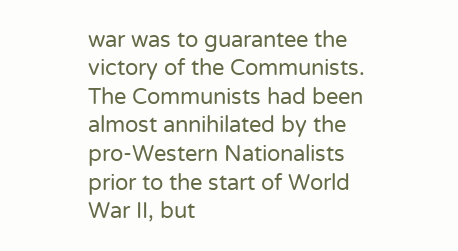war was to guarantee the victory of the Communists. The Communists had been almost annihilated by the pro-Western Nationalists prior to the start of World War II, but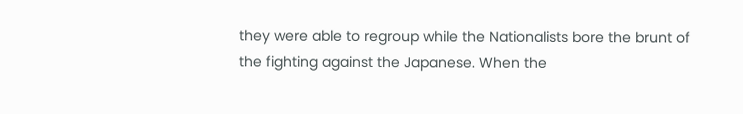they were able to regroup while the Nationalists bore the brunt of the fighting against the Japanese. When the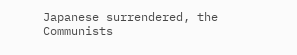Japanese surrendered, the Communists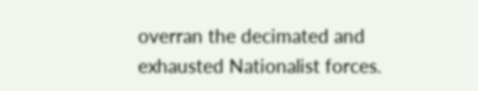overran the decimated and exhausted Nationalist forces.